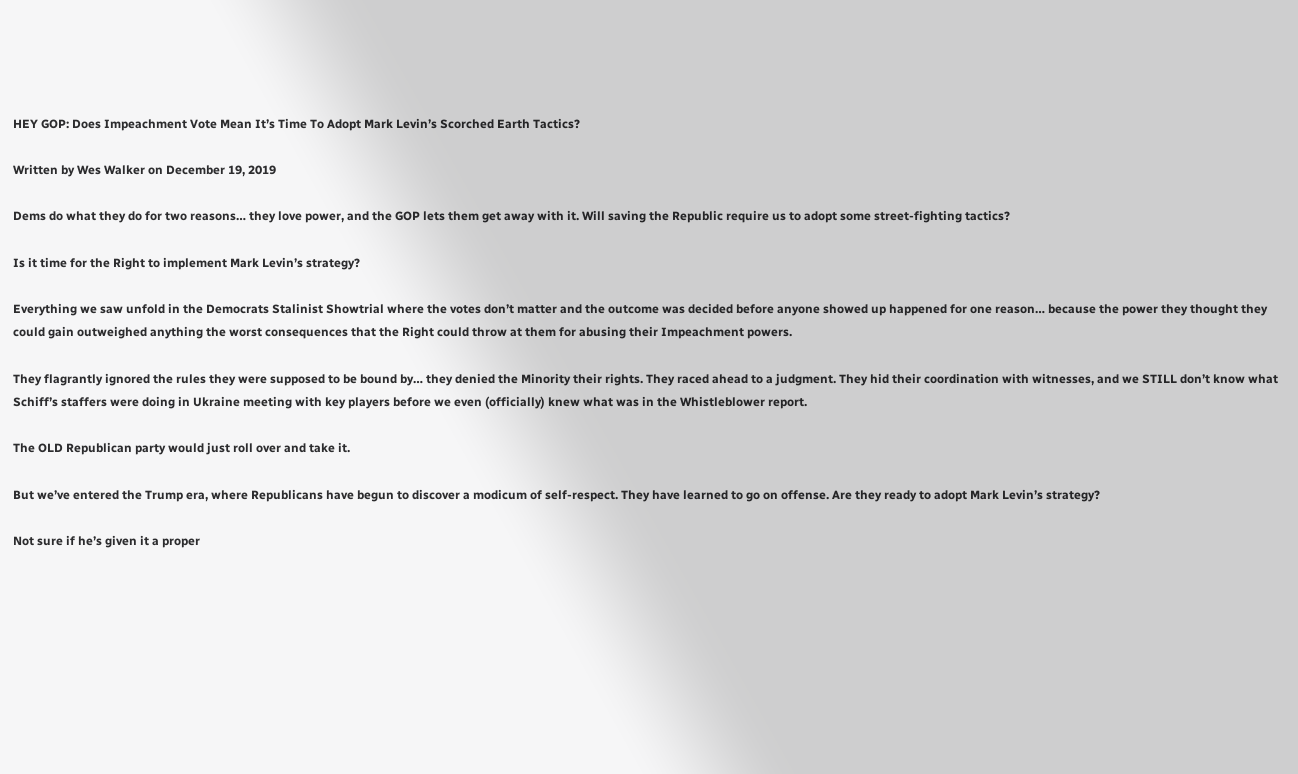HEY GOP: Does Impeachment Vote Mean It’s Time To Adopt Mark Levin’s Scorched Earth Tactics?

Written by Wes Walker on December 19, 2019

Dems do what they do for two reasons… they love power, and the GOP lets them get away with it. Will saving the Republic require us to adopt some street-fighting tactics?

Is it time for the Right to implement Mark Levin’s strategy?

Everything we saw unfold in the Democrats Stalinist Showtrial where the votes don’t matter and the outcome was decided before anyone showed up happened for one reason… because the power they thought they could gain outweighed anything the worst consequences that the Right could throw at them for abusing their Impeachment powers.

They flagrantly ignored the rules they were supposed to be bound by… they denied the Minority their rights. They raced ahead to a judgment. They hid their coordination with witnesses, and we STILL don’t know what Schiff’s staffers were doing in Ukraine meeting with key players before we even (officially) knew what was in the Whistleblower report.

The OLD Republican party would just roll over and take it.

But we’ve entered the Trump era, where Republicans have begun to discover a modicum of self-respect. They have learned to go on offense. Are they ready to adopt Mark Levin’s strategy?

Not sure if he’s given it a proper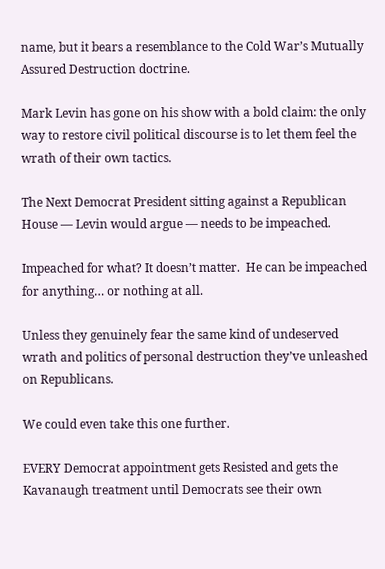name, but it bears a resemblance to the Cold War’s Mutually Assured Destruction doctrine.

Mark Levin has gone on his show with a bold claim: the only way to restore civil political discourse is to let them feel the wrath of their own tactics.

The Next Democrat President sitting against a Republican House — Levin would argue — needs to be impeached.

Impeached for what? It doesn’t matter.  He can be impeached for anything… or nothing at all.

Unless they genuinely fear the same kind of undeserved wrath and politics of personal destruction they’ve unleashed on Republicans.

We could even take this one further.

EVERY Democrat appointment gets Resisted and gets the Kavanaugh treatment until Democrats see their own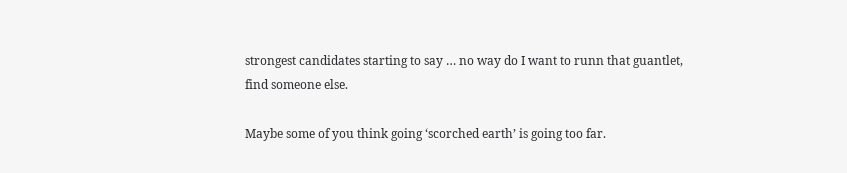strongest candidates starting to say … no way do I want to runn that guantlet, find someone else.

Maybe some of you think going ‘scorched earth’ is going too far.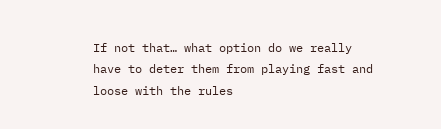If not that… what option do we really have to deter them from playing fast and loose with the rules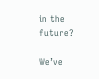in the future?

We’ve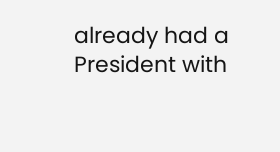already had a President with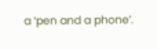a ‘pen and a phone’.